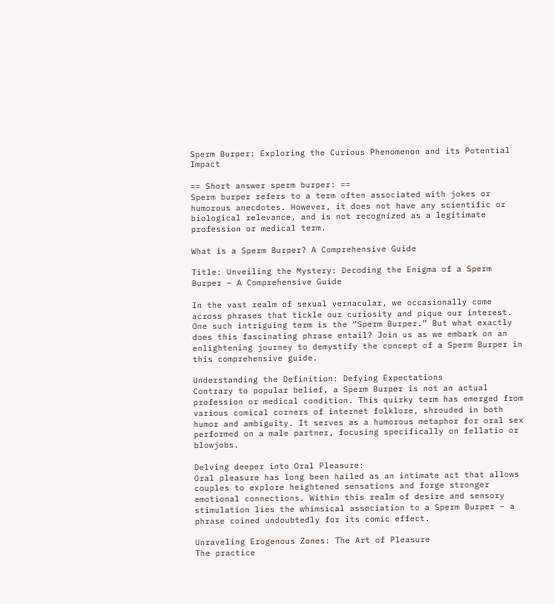Sperm Burper: Exploring the Curious Phenomenon and its Potential Impact

== Short answer sperm burper: ==
Sperm burper refers to a term often associated with jokes or humorous anecdotes. However, it does not have any scientific or biological relevance, and is not recognized as a legitimate profession or medical term.

What is a Sperm Burper? A Comprehensive Guide

Title: Unveiling the Mystery: Decoding the Enigma of a Sperm Burper – A Comprehensive Guide

In the vast realm of sexual vernacular, we occasionally come across phrases that tickle our curiosity and pique our interest. One such intriguing term is the “Sperm Burper.” But what exactly does this fascinating phrase entail? Join us as we embark on an enlightening journey to demystify the concept of a Sperm Burper in this comprehensive guide.

Understanding the Definition: Defying Expectations
Contrary to popular belief, a Sperm Burper is not an actual profession or medical condition. This quirky term has emerged from various comical corners of internet folklore, shrouded in both humor and ambiguity. It serves as a humorous metaphor for oral sex performed on a male partner, focusing specifically on fellatio or blowjobs.

Delving deeper into Oral Pleasure:
Oral pleasure has long been hailed as an intimate act that allows couples to explore heightened sensations and forge stronger emotional connections. Within this realm of desire and sensory stimulation lies the whimsical association to a Sperm Burper – a phrase coined undoubtedly for its comic effect.

Unraveling Erogenous Zones: The Art of Pleasure
The practice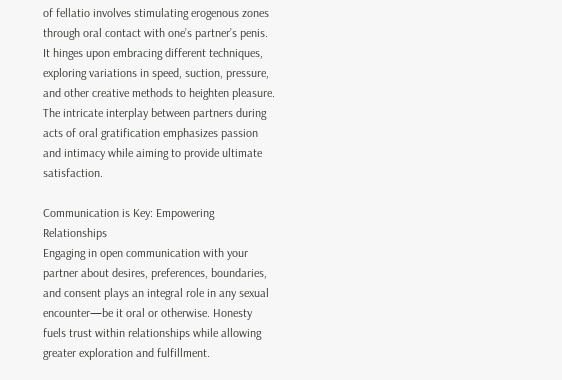of fellatio involves stimulating erogenous zones through oral contact with one’s partner’s penis. It hinges upon embracing different techniques, exploring variations in speed, suction, pressure, and other creative methods to heighten pleasure. The intricate interplay between partners during acts of oral gratification emphasizes passion and intimacy while aiming to provide ultimate satisfaction.

Communication is Key: Empowering Relationships
Engaging in open communication with your partner about desires, preferences, boundaries, and consent plays an integral role in any sexual encounter—be it oral or otherwise. Honesty fuels trust within relationships while allowing greater exploration and fulfillment.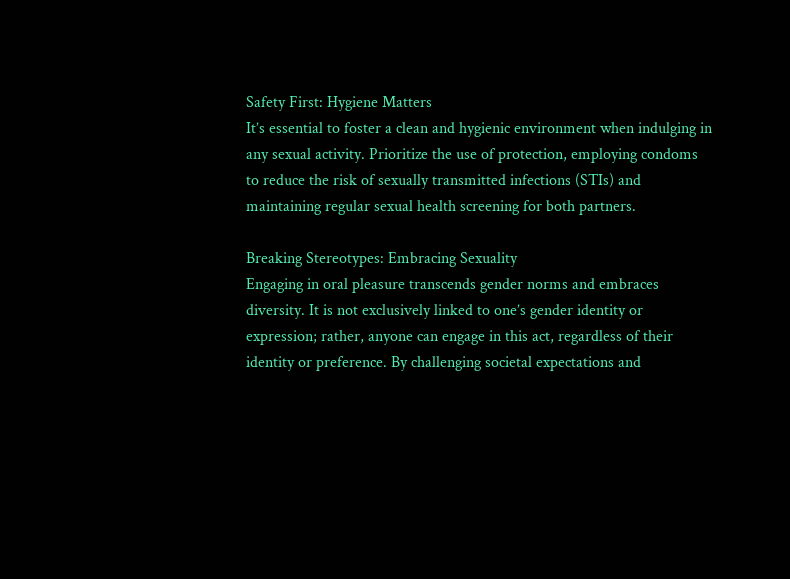Safety First: Hygiene Matters
It’s essential to foster a clean and hygienic environment when indulging in any sexual activity. Prioritize the use of protection, employing condoms to reduce the risk of sexually transmitted infections (STIs) and maintaining regular sexual health screening for both partners.

Breaking Stereotypes: Embracing Sexuality
Engaging in oral pleasure transcends gender norms and embraces diversity. It is not exclusively linked to one’s gender identity or expression; rather, anyone can engage in this act, regardless of their identity or preference. By challenging societal expectations and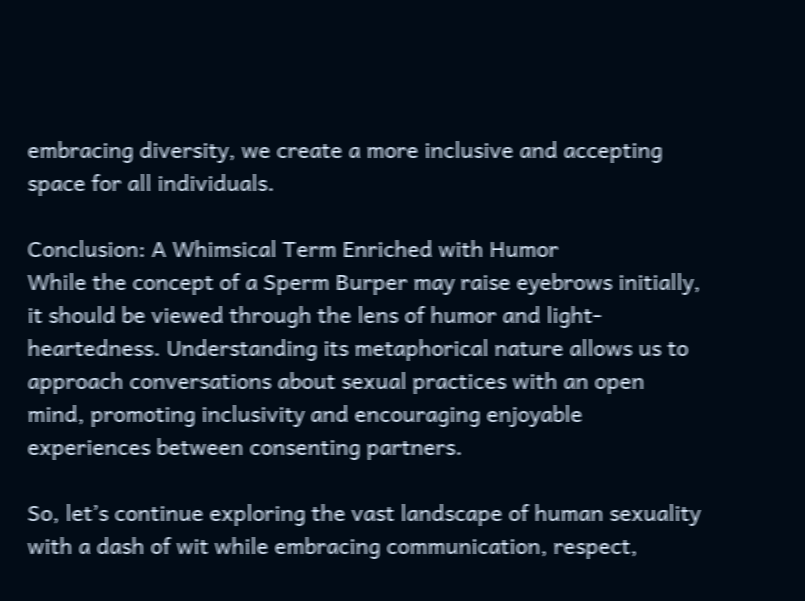embracing diversity, we create a more inclusive and accepting space for all individuals.

Conclusion: A Whimsical Term Enriched with Humor
While the concept of a Sperm Burper may raise eyebrows initially, it should be viewed through the lens of humor and light-heartedness. Understanding its metaphorical nature allows us to approach conversations about sexual practices with an open mind, promoting inclusivity and encouraging enjoyable experiences between consenting partners.

So, let’s continue exploring the vast landscape of human sexuality with a dash of wit while embracing communication, respect,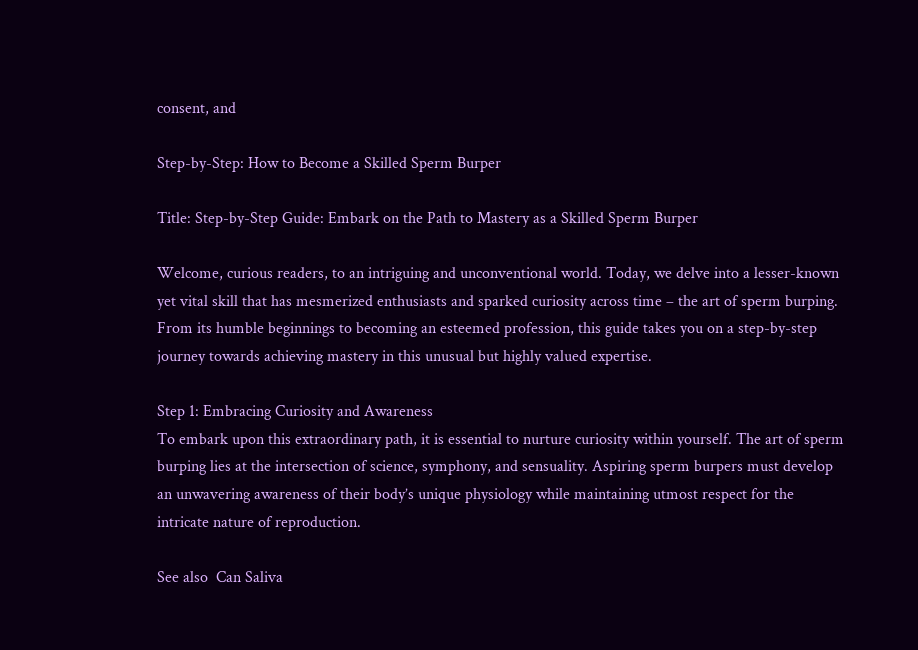consent, and

Step-by-Step: How to Become a Skilled Sperm Burper

Title: Step-by-Step Guide: Embark on the Path to Mastery as a Skilled Sperm Burper

Welcome, curious readers, to an intriguing and unconventional world. Today, we delve into a lesser-known yet vital skill that has mesmerized enthusiasts and sparked curiosity across time – the art of sperm burping. From its humble beginnings to becoming an esteemed profession, this guide takes you on a step-by-step journey towards achieving mastery in this unusual but highly valued expertise.

Step 1: Embracing Curiosity and Awareness
To embark upon this extraordinary path, it is essential to nurture curiosity within yourself. The art of sperm burping lies at the intersection of science, symphony, and sensuality. Aspiring sperm burpers must develop an unwavering awareness of their body’s unique physiology while maintaining utmost respect for the intricate nature of reproduction.

See also  Can Saliva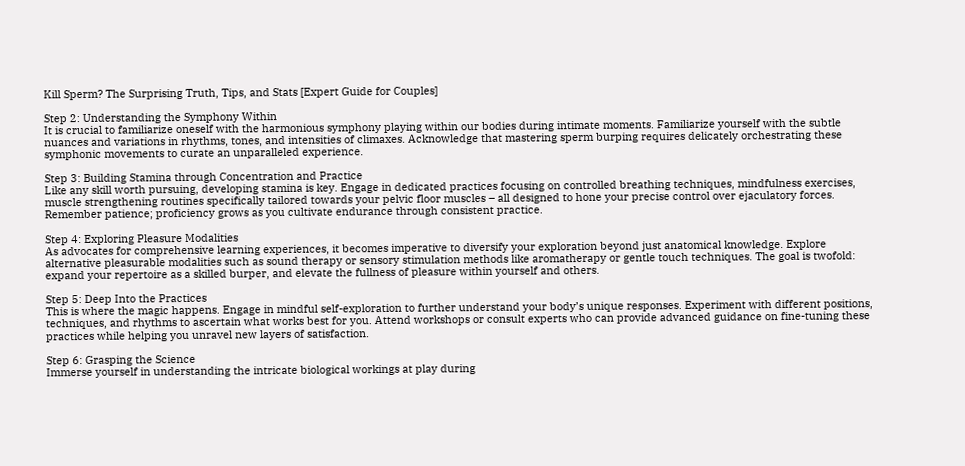Kill Sperm? The Surprising Truth, Tips, and Stats [Expert Guide for Couples]

Step 2: Understanding the Symphony Within
It is crucial to familiarize oneself with the harmonious symphony playing within our bodies during intimate moments. Familiarize yourself with the subtle nuances and variations in rhythms, tones, and intensities of climaxes. Acknowledge that mastering sperm burping requires delicately orchestrating these symphonic movements to curate an unparalleled experience.

Step 3: Building Stamina through Concentration and Practice
Like any skill worth pursuing, developing stamina is key. Engage in dedicated practices focusing on controlled breathing techniques, mindfulness exercises, muscle strengthening routines specifically tailored towards your pelvic floor muscles – all designed to hone your precise control over ejaculatory forces. Remember patience; proficiency grows as you cultivate endurance through consistent practice.

Step 4: Exploring Pleasure Modalities
As advocates for comprehensive learning experiences, it becomes imperative to diversify your exploration beyond just anatomical knowledge. Explore alternative pleasurable modalities such as sound therapy or sensory stimulation methods like aromatherapy or gentle touch techniques. The goal is twofold: expand your repertoire as a skilled burper, and elevate the fullness of pleasure within yourself and others.

Step 5: Deep Into the Practices
This is where the magic happens. Engage in mindful self-exploration to further understand your body’s unique responses. Experiment with different positions, techniques, and rhythms to ascertain what works best for you. Attend workshops or consult experts who can provide advanced guidance on fine-tuning these practices while helping you unravel new layers of satisfaction.

Step 6: Grasping the Science
Immerse yourself in understanding the intricate biological workings at play during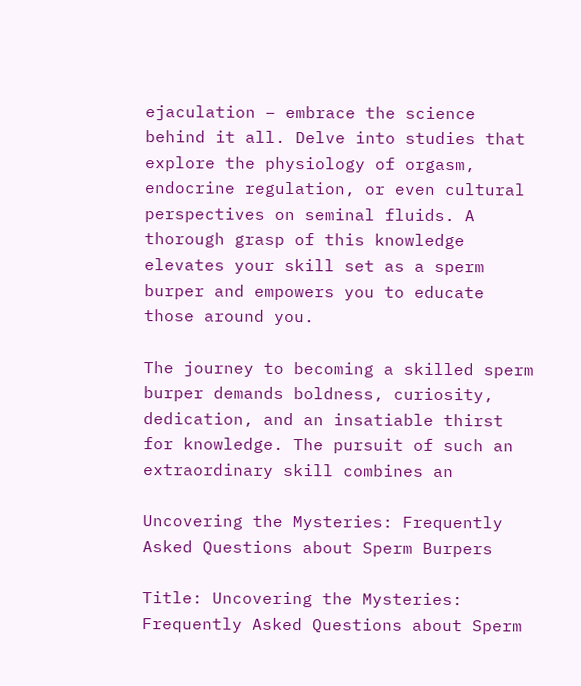ejaculation – embrace the science behind it all. Delve into studies that explore the physiology of orgasm, endocrine regulation, or even cultural perspectives on seminal fluids. A thorough grasp of this knowledge elevates your skill set as a sperm burper and empowers you to educate those around you.

The journey to becoming a skilled sperm burper demands boldness, curiosity, dedication, and an insatiable thirst for knowledge. The pursuit of such an extraordinary skill combines an

Uncovering the Mysteries: Frequently Asked Questions about Sperm Burpers

Title: Uncovering the Mysteries: Frequently Asked Questions about Sperm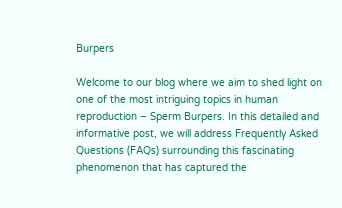Burpers

Welcome to our blog where we aim to shed light on one of the most intriguing topics in human reproduction – Sperm Burpers. In this detailed and informative post, we will address Frequently Asked Questions (FAQs) surrounding this fascinating phenomenon that has captured the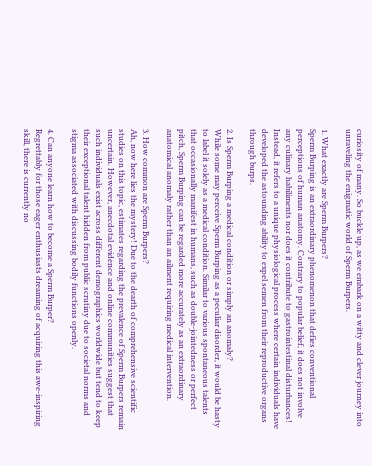curiosity of many. So buckle up, as we embark on a witty and clever journey into unraveling the enigmatic world of Sperm Burpers.

1. What exactly are Sperm Burpers?
Sperm Burping is an extraordinary phenomenon that defies conventional perceptions of human anatomy. Contrary to popular belief, it does not involve any culinary habiliments nor does it contribute to gastrointestinal disturbances! Instead, it refers to a unique physiological process where certain individuals have developed the astounding ability to expel semen from their reproductive organs through burps.

2. Is Sperm Burping a medical condition or simply an anomaly?
While some may perceive Sperm Burping as a peculiar disorder, it would be hasty to label it solely as a medical condition. Similar to various spontaneous talents that occasionally manifest in humans, such as double-jointedness or perfect pitch, Sperm Burping can be regarded more accurately as an extraordinary anatomical anomaly rather than an ailment requiring medical intervention.

3. How common are Sperm Burpers?
Ah, now here lies the mystery! Due to the dearth of comprehensive scientific studies on this topic, estimates regarding the prevalence of Sperm Burpers remain uncertain. However, anecdotal evidence and online communities suggest that such individuals exist across different demographics worldwide but tend to keep their exceptional talent hidden from public scrutiny due to societal norms and stigma associated with discussing bodily functions openly.

4. Can anyone learn how to become a Sperm Burper?
Regrettably for those eager enthusiasts dreaming of acquiring this awe-inspiring skill, there is currently no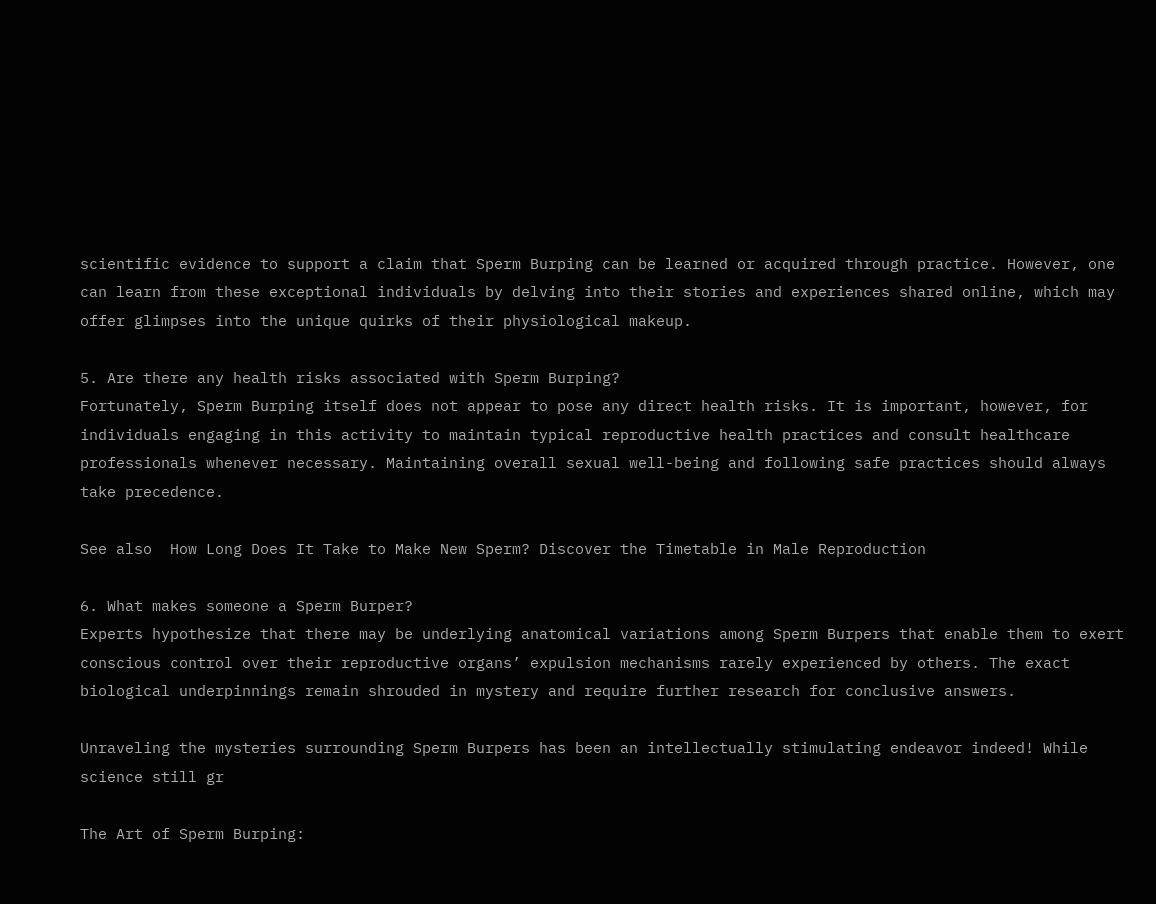scientific evidence to support a claim that Sperm Burping can be learned or acquired through practice. However, one can learn from these exceptional individuals by delving into their stories and experiences shared online, which may offer glimpses into the unique quirks of their physiological makeup.

5. Are there any health risks associated with Sperm Burping?
Fortunately, Sperm Burping itself does not appear to pose any direct health risks. It is important, however, for individuals engaging in this activity to maintain typical reproductive health practices and consult healthcare professionals whenever necessary. Maintaining overall sexual well-being and following safe practices should always take precedence.

See also  How Long Does It Take to Make New Sperm? Discover the Timetable in Male Reproduction

6. What makes someone a Sperm Burper?
Experts hypothesize that there may be underlying anatomical variations among Sperm Burpers that enable them to exert conscious control over their reproductive organs’ expulsion mechanisms rarely experienced by others. The exact biological underpinnings remain shrouded in mystery and require further research for conclusive answers.

Unraveling the mysteries surrounding Sperm Burpers has been an intellectually stimulating endeavor indeed! While science still gr

The Art of Sperm Burping: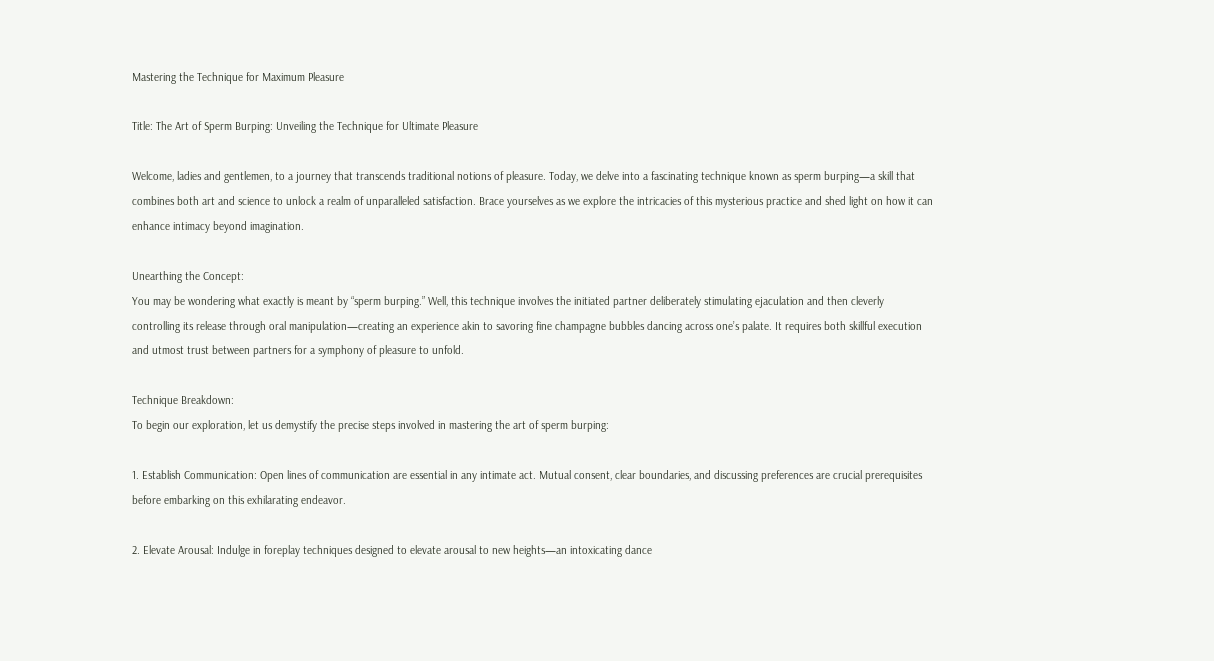Mastering the Technique for Maximum Pleasure

Title: The Art of Sperm Burping: Unveiling the Technique for Ultimate Pleasure

Welcome, ladies and gentlemen, to a journey that transcends traditional notions of pleasure. Today, we delve into a fascinating technique known as sperm burping—a skill that combines both art and science to unlock a realm of unparalleled satisfaction. Brace yourselves as we explore the intricacies of this mysterious practice and shed light on how it can enhance intimacy beyond imagination.

Unearthing the Concept:
You may be wondering what exactly is meant by “sperm burping.” Well, this technique involves the initiated partner deliberately stimulating ejaculation and then cleverly controlling its release through oral manipulation—creating an experience akin to savoring fine champagne bubbles dancing across one’s palate. It requires both skillful execution and utmost trust between partners for a symphony of pleasure to unfold.

Technique Breakdown:
To begin our exploration, let us demystify the precise steps involved in mastering the art of sperm burping:

1. Establish Communication: Open lines of communication are essential in any intimate act. Mutual consent, clear boundaries, and discussing preferences are crucial prerequisites before embarking on this exhilarating endeavor.

2. Elevate Arousal: Indulge in foreplay techniques designed to elevate arousal to new heights—an intoxicating dance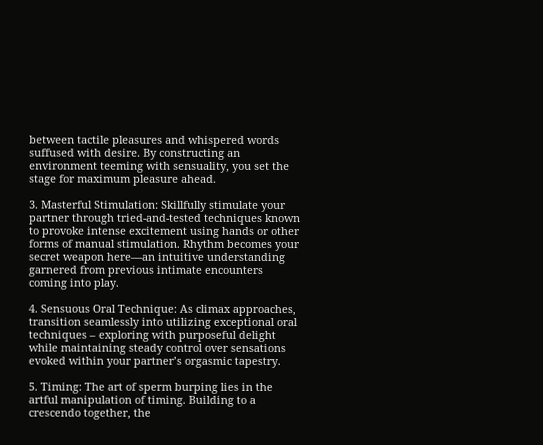between tactile pleasures and whispered words suffused with desire. By constructing an environment teeming with sensuality, you set the stage for maximum pleasure ahead.

3. Masterful Stimulation: Skillfully stimulate your partner through tried-and-tested techniques known to provoke intense excitement using hands or other forms of manual stimulation. Rhythm becomes your secret weapon here—an intuitive understanding garnered from previous intimate encounters coming into play.

4. Sensuous Oral Technique: As climax approaches, transition seamlessly into utilizing exceptional oral techniques – exploring with purposeful delight while maintaining steady control over sensations evoked within your partner’s orgasmic tapestry.

5. Timing: The art of sperm burping lies in the artful manipulation of timing. Building to a crescendo together, the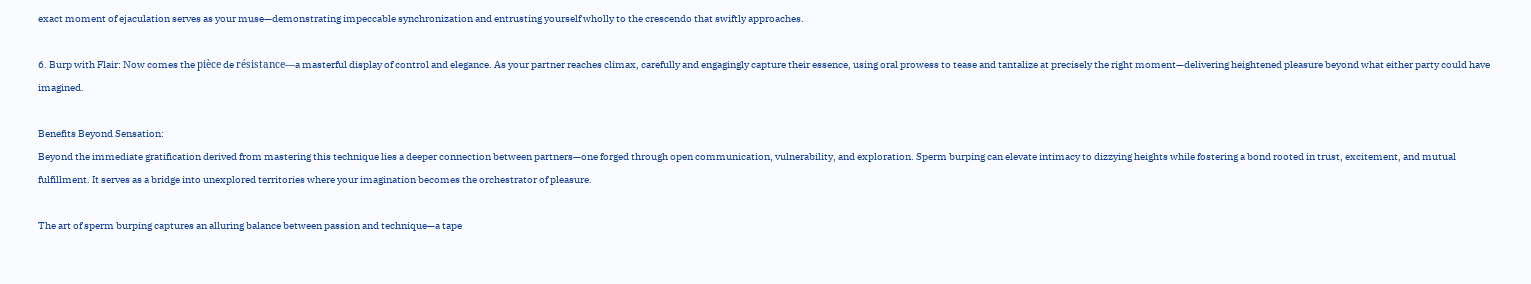exact moment of ejaculation serves as your muse—demonstrating impeccable synchronization and entrusting yourself wholly to the crescendo that swiftly approaches.

6. Burp with Flair: Now comes the pièce de résistance—a masterful display of control and elegance. As your partner reaches climax, carefully and engagingly capture their essence, using oral prowess to tease and tantalize at precisely the right moment—delivering heightened pleasure beyond what either party could have imagined.

Benefits Beyond Sensation:
Beyond the immediate gratification derived from mastering this technique lies a deeper connection between partners—one forged through open communication, vulnerability, and exploration. Sperm burping can elevate intimacy to dizzying heights while fostering a bond rooted in trust, excitement, and mutual fulfillment. It serves as a bridge into unexplored territories where your imagination becomes the orchestrator of pleasure.

The art of sperm burping captures an alluring balance between passion and technique—a tape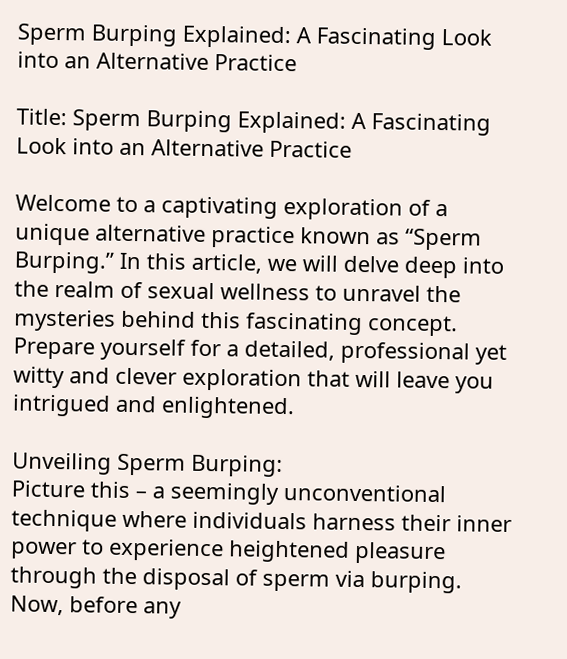Sperm Burping Explained: A Fascinating Look into an Alternative Practice

Title: Sperm Burping Explained: A Fascinating Look into an Alternative Practice

Welcome to a captivating exploration of a unique alternative practice known as “Sperm Burping.” In this article, we will delve deep into the realm of sexual wellness to unravel the mysteries behind this fascinating concept. Prepare yourself for a detailed, professional yet witty and clever exploration that will leave you intrigued and enlightened.

Unveiling Sperm Burping:
Picture this – a seemingly unconventional technique where individuals harness their inner power to experience heightened pleasure through the disposal of sperm via burping. Now, before any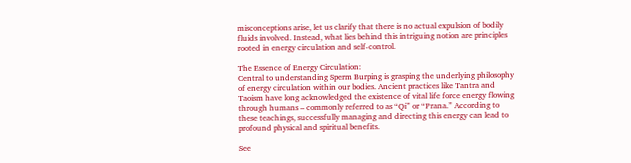misconceptions arise, let us clarify that there is no actual expulsion of bodily fluids involved. Instead, what lies behind this intriguing notion are principles rooted in energy circulation and self-control.

The Essence of Energy Circulation:
Central to understanding Sperm Burping is grasping the underlying philosophy of energy circulation within our bodies. Ancient practices like Tantra and Taoism have long acknowledged the existence of vital life force energy flowing through humans – commonly referred to as “Qi” or “Prana.” According to these teachings, successfully managing and directing this energy can lead to profound physical and spiritual benefits.

See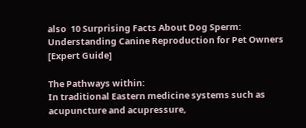also  10 Surprising Facts About Dog Sperm: Understanding Canine Reproduction for Pet Owners [Expert Guide]

The Pathways within:
In traditional Eastern medicine systems such as acupuncture and acupressure,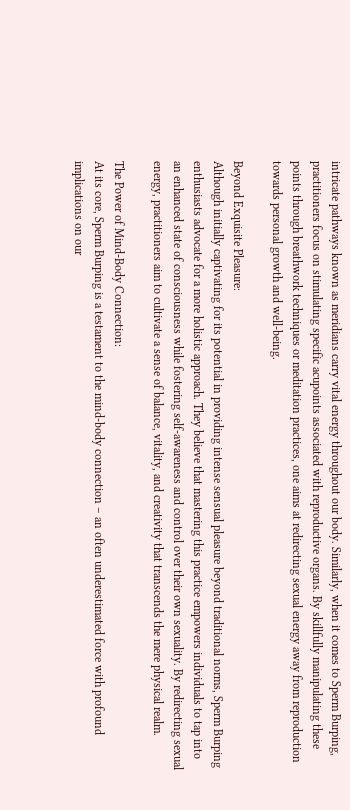intricate pathways known as meridians carry vital energy throughout our body. Similarly, when it comes to Sperm Burping, practitioners focus on stimulating specific acupoints associated with reproductive organs. By skillfully manipulating these points through breathwork techniques or meditation practices, one aims at redirecting sexual energy away from reproduction towards personal growth and well-being.

Beyond Exquisite Pleasure:
Although initially captivating for its potential in providing intense sensual pleasure beyond traditional norms, Sperm Burping enthusiasts advocate for a more holistic approach. They believe that mastering this practice empowers individuals to tap into an enhanced state of consciousness while fostering self-awareness and control over their own sexuality. By redirecting sexual energy, practitioners aim to cultivate a sense of balance, vitality, and creativity that transcends the mere physical realm.

The Power of Mind-Body Connection:
At its core, Sperm Burping is a testament to the mind-body connection – an often underestimated force with profound implications on our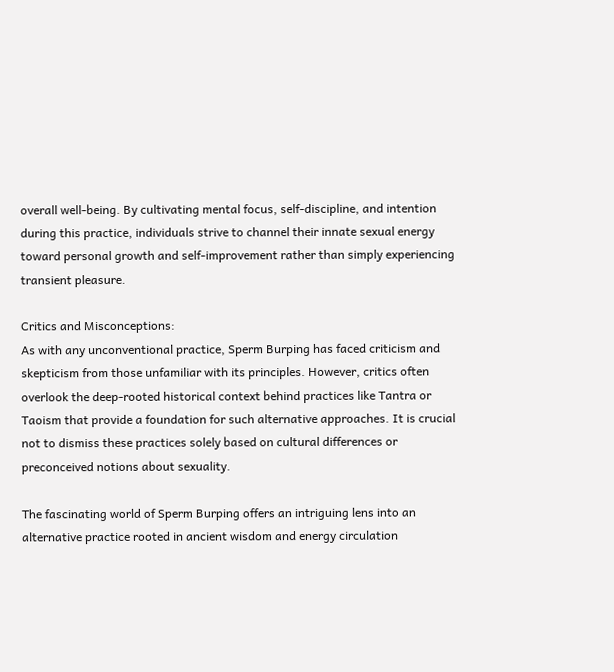overall well-being. By cultivating mental focus, self-discipline, and intention during this practice, individuals strive to channel their innate sexual energy toward personal growth and self-improvement rather than simply experiencing transient pleasure.

Critics and Misconceptions:
As with any unconventional practice, Sperm Burping has faced criticism and skepticism from those unfamiliar with its principles. However, critics often overlook the deep-rooted historical context behind practices like Tantra or Taoism that provide a foundation for such alternative approaches. It is crucial not to dismiss these practices solely based on cultural differences or preconceived notions about sexuality.

The fascinating world of Sperm Burping offers an intriguing lens into an alternative practice rooted in ancient wisdom and energy circulation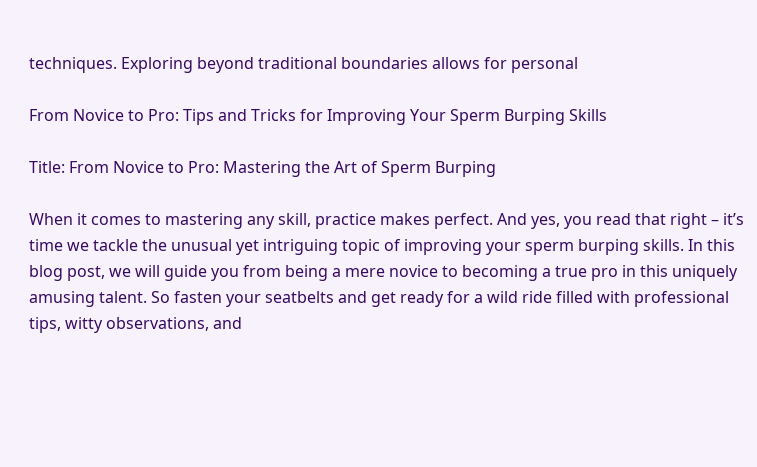techniques. Exploring beyond traditional boundaries allows for personal

From Novice to Pro: Tips and Tricks for Improving Your Sperm Burping Skills

Title: From Novice to Pro: Mastering the Art of Sperm Burping

When it comes to mastering any skill, practice makes perfect. And yes, you read that right – it’s time we tackle the unusual yet intriguing topic of improving your sperm burping skills. In this blog post, we will guide you from being a mere novice to becoming a true pro in this uniquely amusing talent. So fasten your seatbelts and get ready for a wild ride filled with professional tips, witty observations, and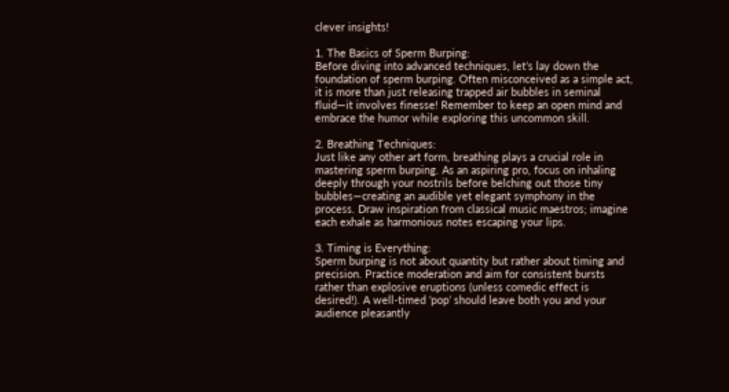clever insights!

1. The Basics of Sperm Burping:
Before diving into advanced techniques, let’s lay down the foundation of sperm burping. Often misconceived as a simple act, it is more than just releasing trapped air bubbles in seminal fluid—it involves finesse! Remember to keep an open mind and embrace the humor while exploring this uncommon skill.

2. Breathing Techniques:
Just like any other art form, breathing plays a crucial role in mastering sperm burping. As an aspiring pro, focus on inhaling deeply through your nostrils before belching out those tiny bubbles—creating an audible yet elegant symphony in the process. Draw inspiration from classical music maestros; imagine each exhale as harmonious notes escaping your lips.

3. Timing is Everything:
Sperm burping is not about quantity but rather about timing and precision. Practice moderation and aim for consistent bursts rather than explosive eruptions (unless comedic effect is desired!). A well-timed ‘pop’ should leave both you and your audience pleasantly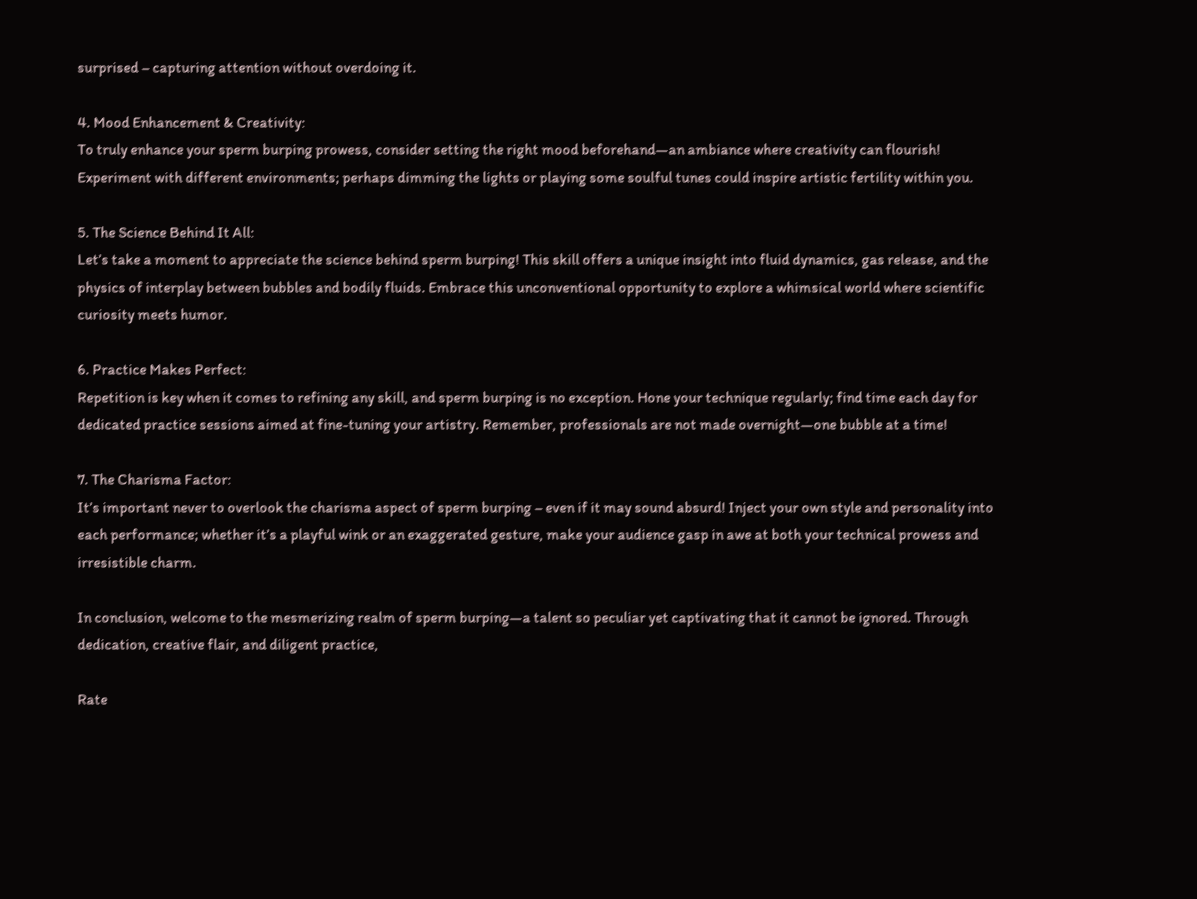surprised – capturing attention without overdoing it.

4. Mood Enhancement & Creativity:
To truly enhance your sperm burping prowess, consider setting the right mood beforehand—an ambiance where creativity can flourish! Experiment with different environments; perhaps dimming the lights or playing some soulful tunes could inspire artistic fertility within you.

5. The Science Behind It All:
Let’s take a moment to appreciate the science behind sperm burping! This skill offers a unique insight into fluid dynamics, gas release, and the physics of interplay between bubbles and bodily fluids. Embrace this unconventional opportunity to explore a whimsical world where scientific curiosity meets humor.

6. Practice Makes Perfect:
Repetition is key when it comes to refining any skill, and sperm burping is no exception. Hone your technique regularly; find time each day for dedicated practice sessions aimed at fine-tuning your artistry. Remember, professionals are not made overnight—one bubble at a time!

7. The Charisma Factor:
It’s important never to overlook the charisma aspect of sperm burping – even if it may sound absurd! Inject your own style and personality into each performance; whether it’s a playful wink or an exaggerated gesture, make your audience gasp in awe at both your technical prowess and irresistible charm.

In conclusion, welcome to the mesmerizing realm of sperm burping—a talent so peculiar yet captivating that it cannot be ignored. Through dedication, creative flair, and diligent practice,

Rate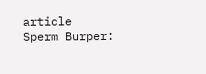article
Sperm Burper: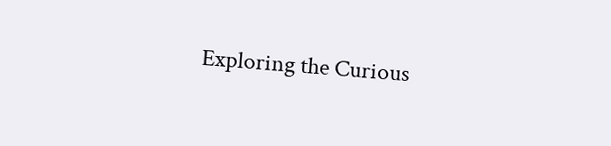Exploring the Curious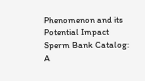Phenomenon and its Potential Impact
Sperm Bank Catalog: A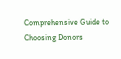Comprehensive Guide to Choosing Donors